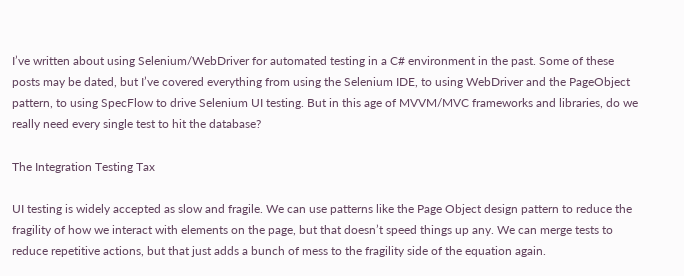I’ve written about using Selenium/WebDriver for automated testing in a C# environment in the past. Some of these posts may be dated, but I’ve covered everything from using the Selenium IDE, to using WebDriver and the PageObject pattern, to using SpecFlow to drive Selenium UI testing. But in this age of MVVM/MVC frameworks and libraries, do we really need every single test to hit the database?

The Integration Testing Tax

UI testing is widely accepted as slow and fragile. We can use patterns like the Page Object design pattern to reduce the fragility of how we interact with elements on the page, but that doesn’t speed things up any. We can merge tests to reduce repetitive actions, but that just adds a bunch of mess to the fragility side of the equation again.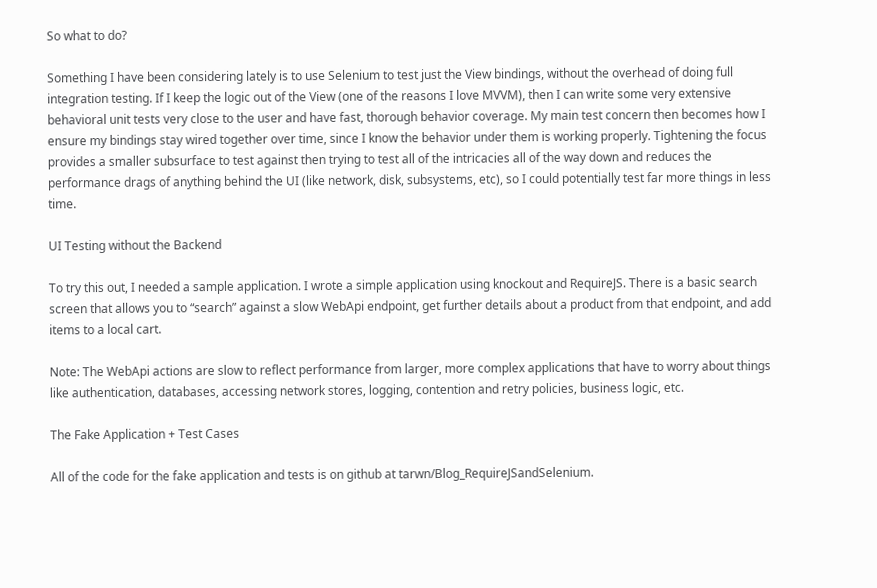So what to do?

Something I have been considering lately is to use Selenium to test just the View bindings, without the overhead of doing full integration testing. If I keep the logic out of the View (one of the reasons I love MVVM), then I can write some very extensive behavioral unit tests very close to the user and have fast, thorough behavior coverage. My main test concern then becomes how I ensure my bindings stay wired together over time, since I know the behavior under them is working properly. Tightening the focus provides a smaller subsurface to test against then trying to test all of the intricacies all of the way down and reduces the performance drags of anything behind the UI (like network, disk, subsystems, etc), so I could potentially test far more things in less time.

UI Testing without the Backend

To try this out, I needed a sample application. I wrote a simple application using knockout and RequireJS. There is a basic search screen that allows you to “search” against a slow WebApi endpoint, get further details about a product from that endpoint, and add items to a local cart.

Note: The WebApi actions are slow to reflect performance from larger, more complex applications that have to worry about things like authentication, databases, accessing network stores, logging, contention and retry policies, business logic, etc.

The Fake Application + Test Cases

All of the code for the fake application and tests is on github at tarwn/Blog_RequireJSandSelenium.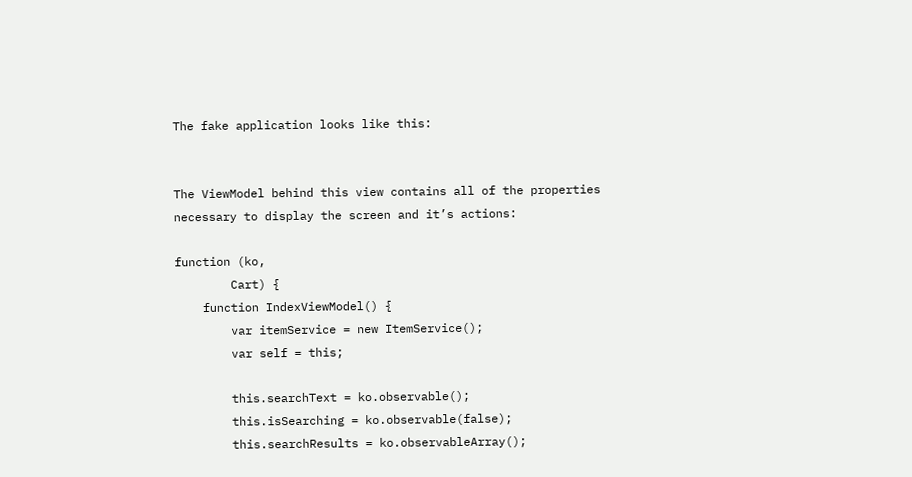The fake application looks like this:


The ViewModel behind this view contains all of the properties necessary to display the screen and it’s actions:

function (ko,
        Cart) {
    function IndexViewModel() {
        var itemService = new ItemService();
        var self = this;

        this.searchText = ko.observable();
        this.isSearching = ko.observable(false);
        this.searchResults = ko.observableArray();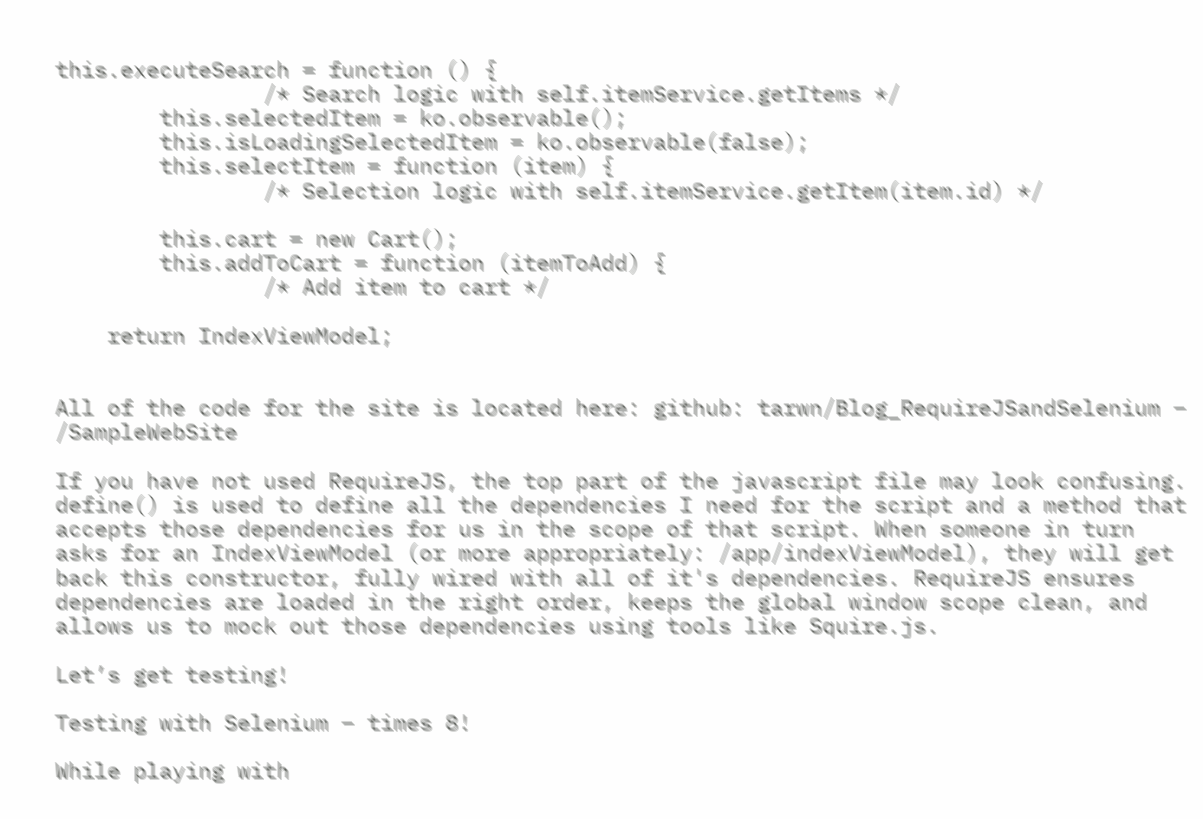this.executeSearch = function () {
                /* Search logic with self.itemService.getItems */
        this.selectedItem = ko.observable();
        this.isLoadingSelectedItem = ko.observable(false);
        this.selectItem = function (item) {
                /* Selection logic with self.itemService.getItem(item.id) */

        this.cart = new Cart();
        this.addToCart = function (itemToAdd) {
                /* Add item to cart */

    return IndexViewModel;


All of the code for the site is located here: github: tarwn/Blog_RequireJSandSelenium – /SampleWebSite

If you have not used RequireJS, the top part of the javascript file may look confusing. define() is used to define all the dependencies I need for the script and a method that accepts those dependencies for us in the scope of that script. When someone in turn asks for an IndexViewModel (or more appropriately: /app/indexViewModel), they will get back this constructor, fully wired with all of it's dependencies. RequireJS ensures dependencies are loaded in the right order, keeps the global window scope clean, and allows us to mock out those dependencies using tools like Squire.js.

Let’s get testing!

Testing with Selenium – times 8!

While playing with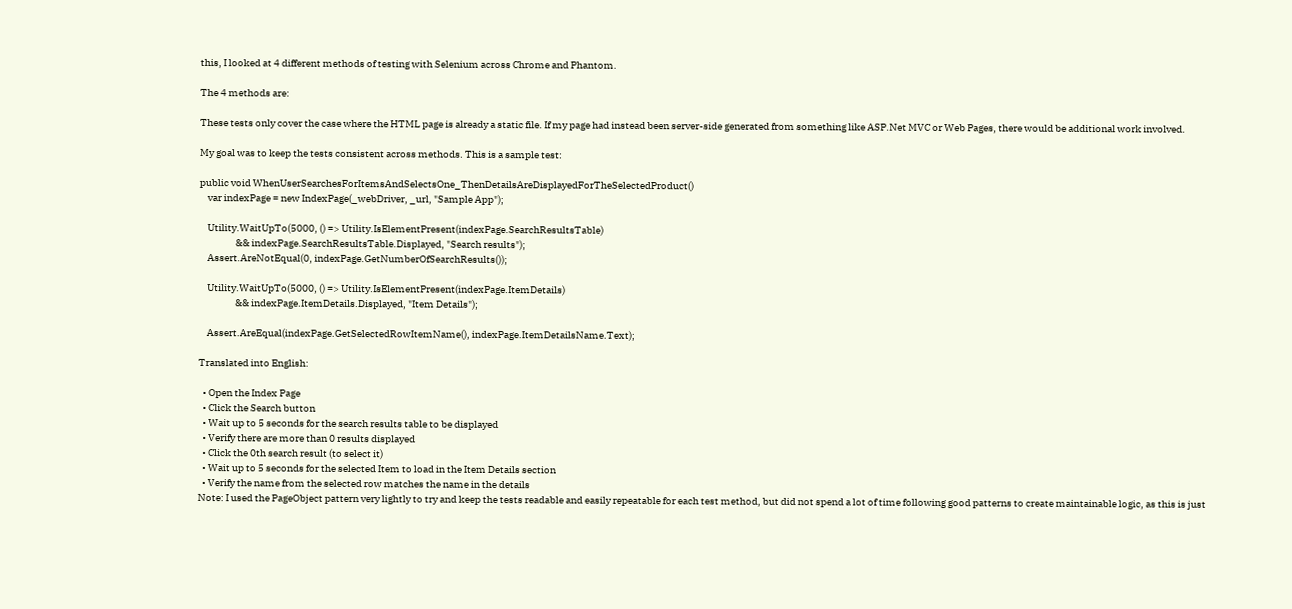this, I looked at 4 different methods of testing with Selenium across Chrome and Phantom.

The 4 methods are:

These tests only cover the case where the HTML page is already a static file. If my page had instead been server-side generated from something like ASP.Net MVC or Web Pages, there would be additional work involved.

My goal was to keep the tests consistent across methods. This is a sample test:

public void WhenUserSearchesForItemsAndSelectsOne_ThenDetailsAreDisplayedForTheSelectedProduct()
    var indexPage = new IndexPage(_webDriver, _url, "Sample App");

    Utility.WaitUpTo(5000, () => Utility.IsElementPresent(indexPage.SearchResultsTable)
                  && indexPage.SearchResultsTable.Displayed, "Search results");
    Assert.AreNotEqual(0, indexPage.GetNumberOfSearchResults());

    Utility.WaitUpTo(5000, () => Utility.IsElementPresent(indexPage.ItemDetails)
                  && indexPage.ItemDetails.Displayed, "Item Details");

    Assert.AreEqual(indexPage.GetSelectedRowItemName(), indexPage.ItemDetailsName.Text);

Translated into English:

  • Open the Index Page
  • Click the Search button
  • Wait up to 5 seconds for the search results table to be displayed
  • Verify there are more than 0 results displayed
  • Click the 0th search result (to select it)
  • Wait up to 5 seconds for the selected Item to load in the Item Details section
  • Verify the name from the selected row matches the name in the details
Note: I used the PageObject pattern very lightly to try and keep the tests readable and easily repeatable for each test method, but did not spend a lot of time following good patterns to create maintainable logic, as this is just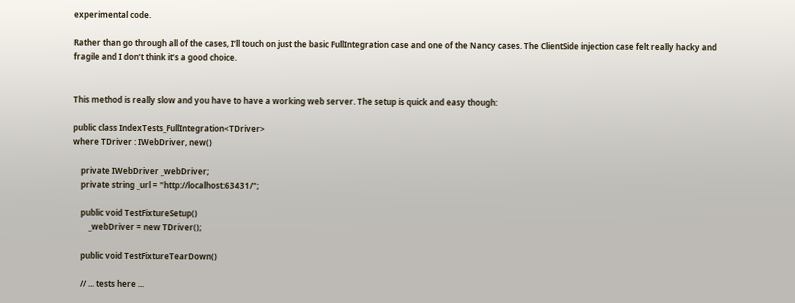experimental code.

Rather than go through all of the cases, I’ll touch on just the basic FullIntegration case and one of the Nancy cases. The ClientSide injection case felt really hacky and fragile and I don’t think it’s a good choice.


This method is really slow and you have to have a working web server. The setup is quick and easy though:

public class IndexTests_FullIntegration<TDriver>
where TDriver : IWebDriver, new()

    private IWebDriver _webDriver;
    private string _url = "http://localhost:63431/";

    public void TestFixtureSetup()
        _webDriver = new TDriver();

    public void TestFixtureTearDown()

    // ... tests here ...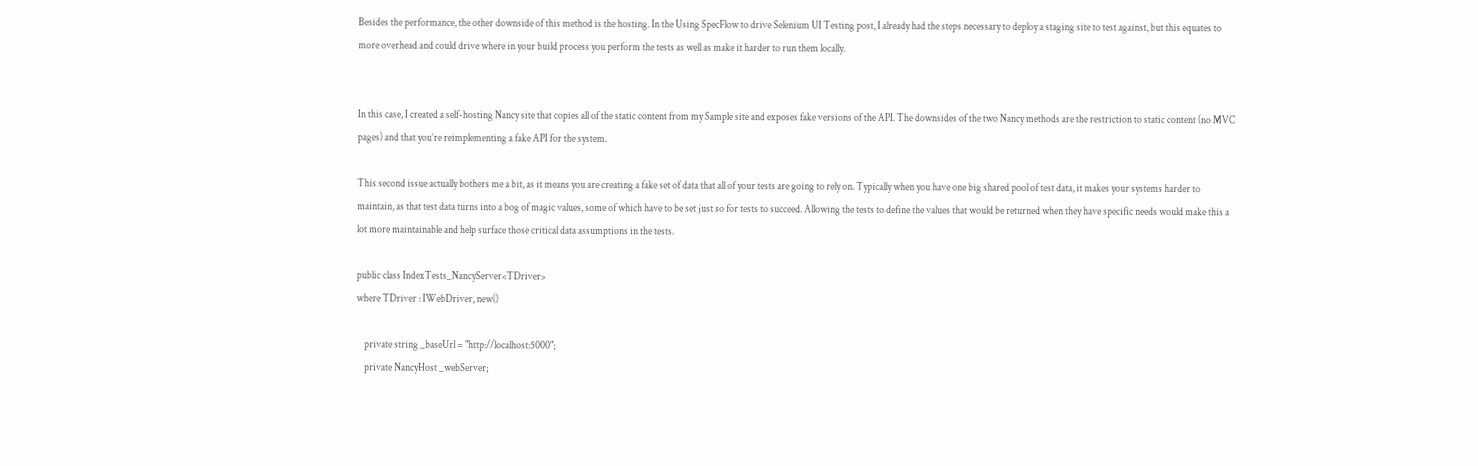Besides the performance, the other downside of this method is the hosting. In the Using SpecFlow to drive Selenium UI Testing post, I already had the steps necessary to deploy a staging site to test against, but this equates to more overhead and could drive where in your build process you perform the tests as well as make it harder to run them locally.


In this case, I created a self-hosting Nancy site that copies all of the static content from my Sample site and exposes fake versions of the API. The downsides of the two Nancy methods are the restriction to static content (no MVC pages) and that you’re reimplementing a fake API for the system.

This second issue actually bothers me a bit, as it means you are creating a fake set of data that all of your tests are going to rely on. Typically when you have one big shared pool of test data, it makes your systems harder to maintain, as that test data turns into a bog of magic values, some of which have to be set just so for tests to succeed. Allowing the tests to define the values that would be returned when they have specific needs would make this a lot more maintainable and help surface those critical data assumptions in the tests.

public class IndexTests_NancyServer<TDriver>
where TDriver : IWebDriver, new()

    private string _baseUrl = "http://localhost:5000";
    private NancyHost _webServer;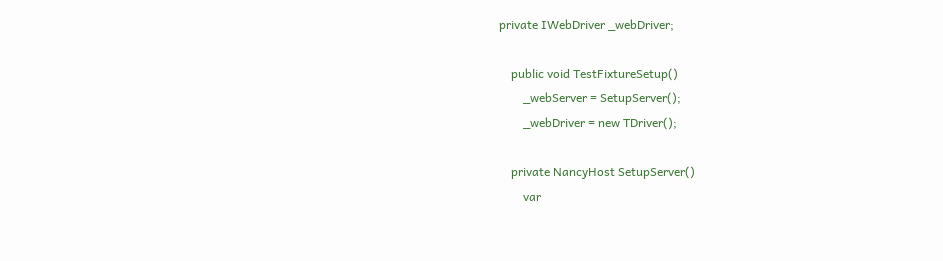private IWebDriver _webDriver;

    public void TestFixtureSetup()
        _webServer = SetupServer();
        _webDriver = new TDriver();

    private NancyHost SetupServer()
        var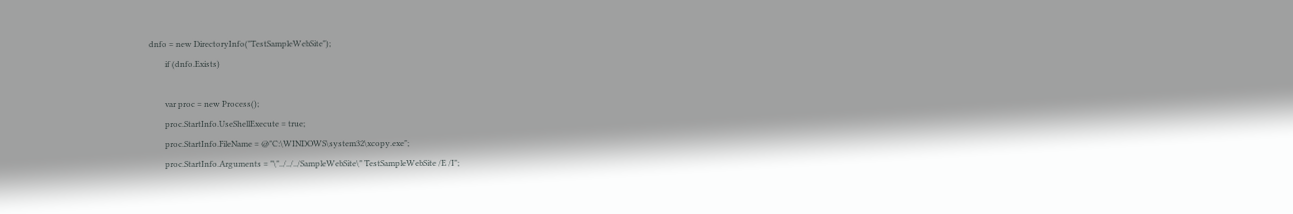dnfo = new DirectoryInfo("TestSampleWebSite");
        if (dnfo.Exists)

        var proc = new Process();
        proc.StartInfo.UseShellExecute = true;
        proc.StartInfo.FileName = @"C:\WINDOWS\system32\xcopy.exe";
        proc.StartInfo.Arguments = "\"../../../SampleWebSite\" TestSampleWebSite /E /I";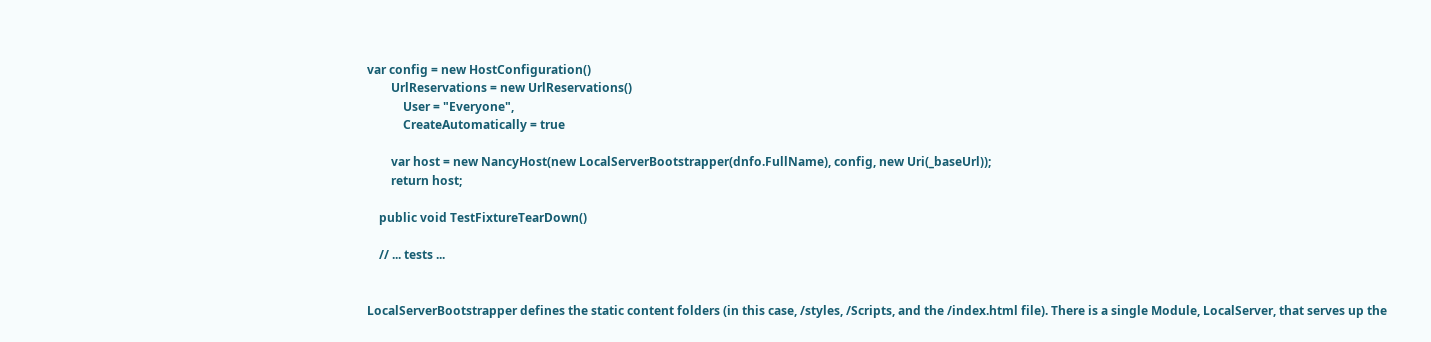var config = new HostConfiguration()
        UrlReservations = new UrlReservations()
            User = "Everyone",
            CreateAutomatically = true

        var host = new NancyHost(new LocalServerBootstrapper(dnfo.FullName), config, new Uri(_baseUrl));
        return host;

    public void TestFixtureTearDown()

    // ... tests ...


LocalServerBootstrapper defines the static content folders (in this case, /styles, /Scripts, and the /index.html file). There is a single Module, LocalServer, that serves up the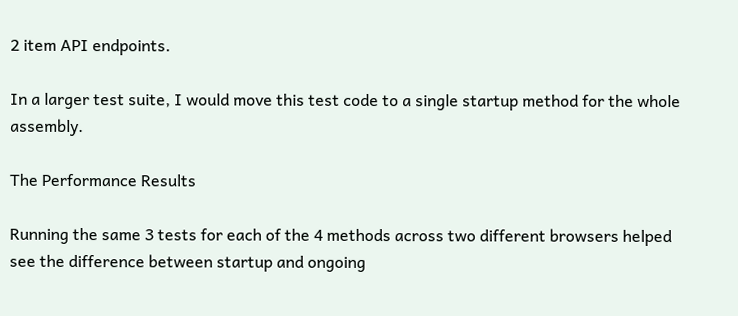2 item API endpoints.

In a larger test suite, I would move this test code to a single startup method for the whole assembly.

The Performance Results

Running the same 3 tests for each of the 4 methods across two different browsers helped see the difference between startup and ongoing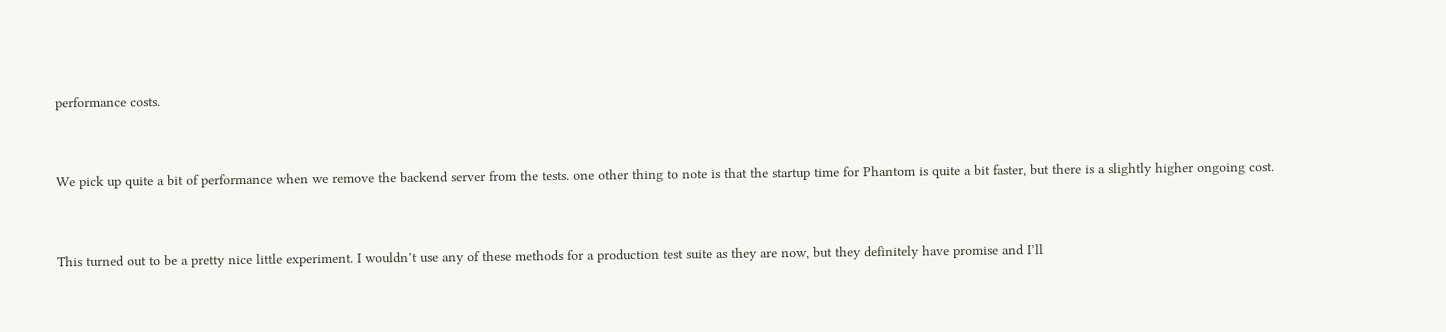performance costs.


We pick up quite a bit of performance when we remove the backend server from the tests. one other thing to note is that the startup time for Phantom is quite a bit faster, but there is a slightly higher ongoing cost.


This turned out to be a pretty nice little experiment. I wouldn’t use any of these methods for a production test suite as they are now, but they definitely have promise and I’ll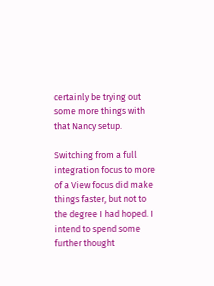certainly be trying out some more things with that Nancy setup.

Switching from a full integration focus to more of a View focus did make things faster, but not to the degree I had hoped. I intend to spend some further thought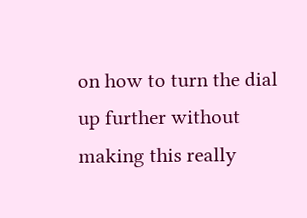on how to turn the dial up further without making this really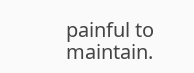painful to maintain.